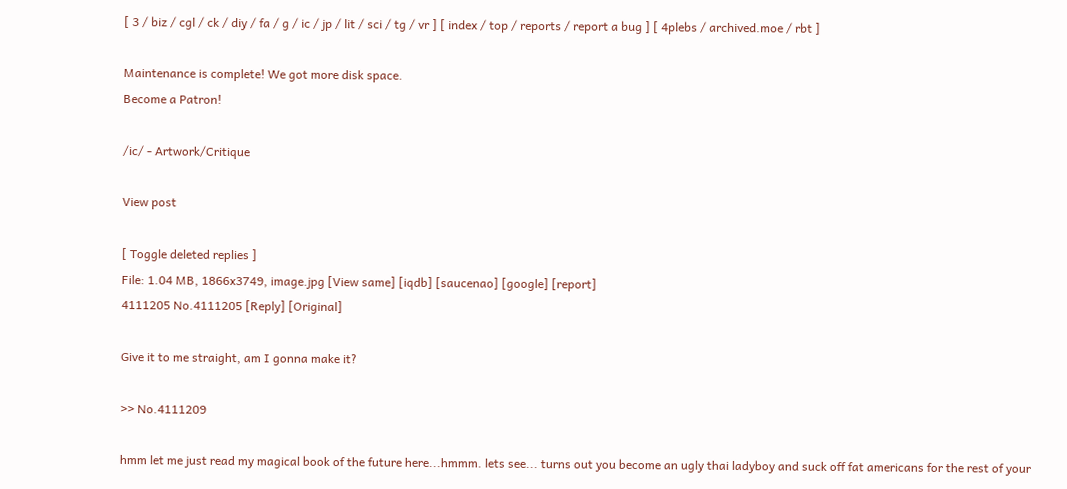[ 3 / biz / cgl / ck / diy / fa / g / ic / jp / lit / sci / tg / vr ] [ index / top / reports / report a bug ] [ 4plebs / archived.moe / rbt ]

Maintenance is complete! We got more disk space.
Become a Patron!

/ic/ - Artwork/Critique

View post

[ Toggle deleted replies ]
File: 1.04 MB, 1866x3749, image.jpg [View same] [iqdb] [saucenao] [google] [report]
4111205 No.4111205 [Reply] [Original]

Give it to me straight, am I gonna make it?

>> No.4111209

hmm let me just read my magical book of the future here...hmmm. lets see... turns out you become an ugly thai ladyboy and suck off fat americans for the rest of your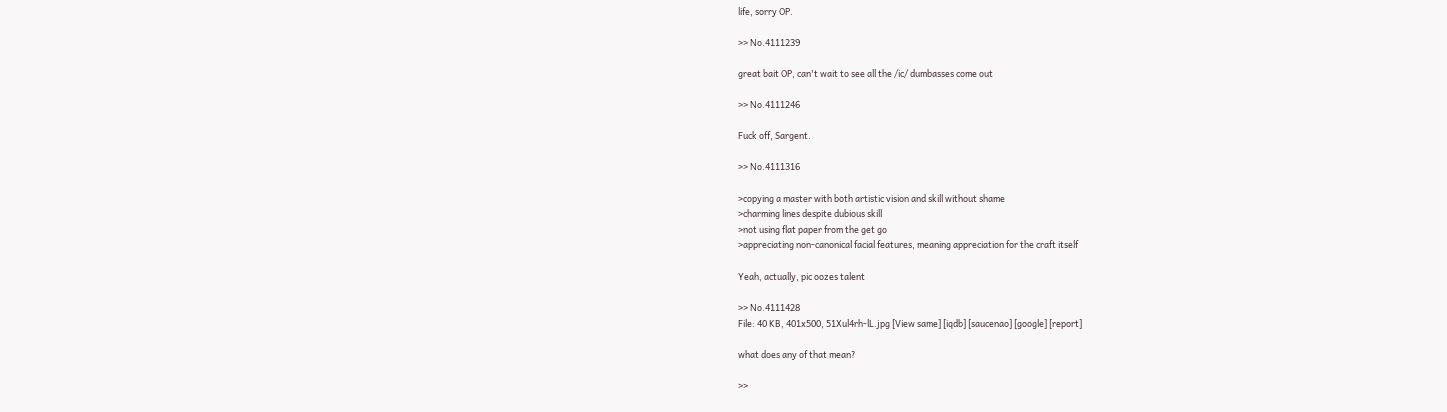life, sorry OP.

>> No.4111239

great bait OP, can't wait to see all the /ic/ dumbasses come out

>> No.4111246

Fuck off, Sargent.

>> No.4111316

>copying a master with both artistic vision and skill without shame
>charming lines despite dubious skill
>not using flat paper from the get go
>appreciating non-canonical facial features, meaning appreciation for the craft itself

Yeah, actually, pic oozes talent

>> No.4111428
File: 40 KB, 401x500, 51Xul4rh-lL.jpg [View same] [iqdb] [saucenao] [google] [report]

what does any of that mean?

>>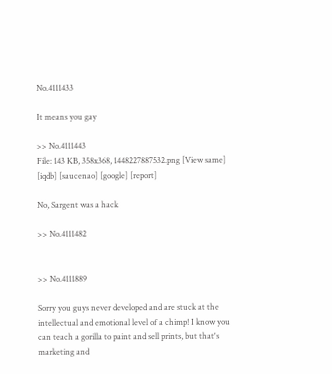No.4111433

It means you gay

>> No.4111443
File: 143 KB, 358x368, 1448227887532.png [View same] [iqdb] [saucenao] [google] [report]

No, Sargent was a hack

>> No.4111482


>> No.4111889

Sorry you guys never developed and are stuck at the intellectual and emotional level of a chimp! I know you can teach a gorilla to paint and sell prints, but that's marketing and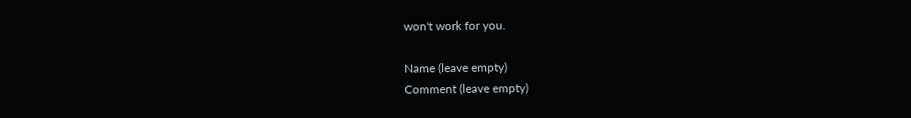won't work for you.

Name (leave empty)
Comment (leave empty)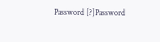Password [?]Password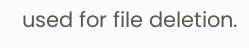used for file deletion.